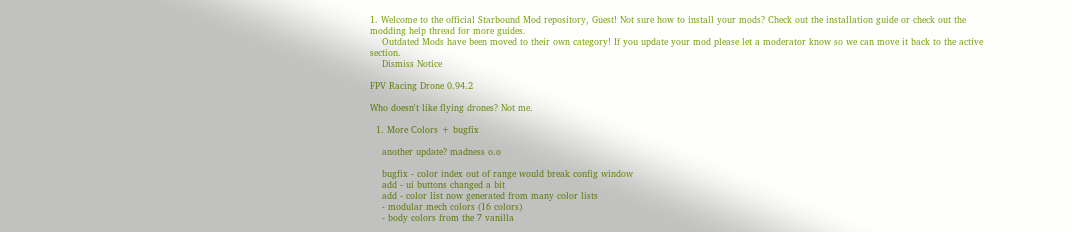1. Welcome to the official Starbound Mod repository, Guest! Not sure how to install your mods? Check out the installation guide or check out the modding help thread for more guides.
    Outdated Mods have been moved to their own category! If you update your mod please let a moderator know so we can move it back to the active section.
    Dismiss Notice

FPV Racing Drone 0.94.2

Who doesn't like flying drones? Not me.

  1. More Colors + bugfix

    another update? madness o.o

    bugfix - color index out of range would break config window
    add - ui buttons changed a bit
    add - color list now generated from many color lists
    - modular mech colors (16 colors)
    - body colors from the 7 vanilla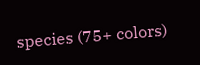species (75+ colors)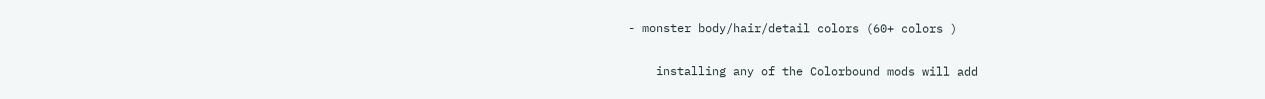- monster body/hair/detail colors (60+ colors )

    installing any of the Colorbound mods will add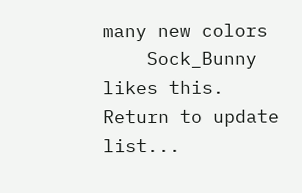many new colors
    Sock_Bunny likes this.
Return to update list...